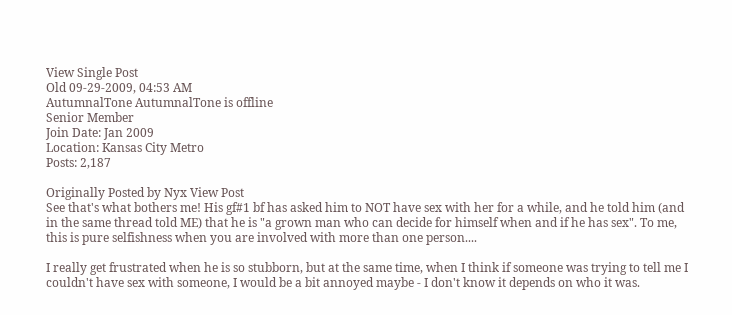View Single Post
Old 09-29-2009, 04:53 AM
AutumnalTone AutumnalTone is offline
Senior Member
Join Date: Jan 2009
Location: Kansas City Metro
Posts: 2,187

Originally Posted by Nyx View Post
See that's what bothers me! His gf#1 bf has asked him to NOT have sex with her for a while, and he told him (and in the same thread told ME) that he is "a grown man who can decide for himself when and if he has sex". To me, this is pure selfishness when you are involved with more than one person....

I really get frustrated when he is so stubborn, but at the same time, when I think if someone was trying to tell me I couldn't have sex with someone, I would be a bit annoyed maybe - I don't know it depends on who it was.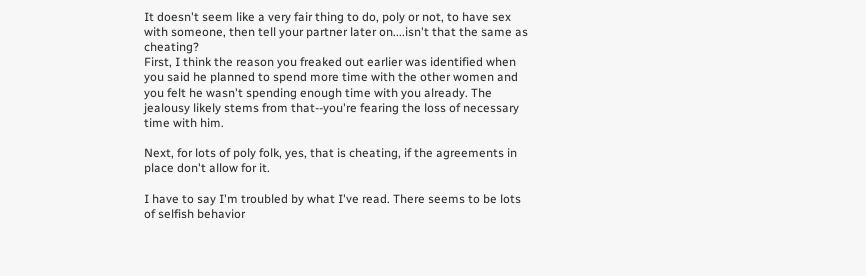It doesn't seem like a very fair thing to do, poly or not, to have sex with someone, then tell your partner later on....isn't that the same as cheating?
First, I think the reason you freaked out earlier was identified when you said he planned to spend more time with the other women and you felt he wasn't spending enough time with you already. The jealousy likely stems from that--you're fearing the loss of necessary time with him.

Next, for lots of poly folk, yes, that is cheating, if the agreements in place don't allow for it.

I have to say I'm troubled by what I've read. There seems to be lots of selfish behavior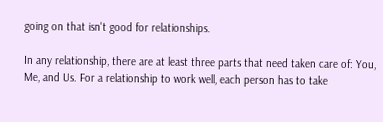going on that isn't good for relationships.

In any relationship, there are at least three parts that need taken care of: You, Me, and Us. For a relationship to work well, each person has to take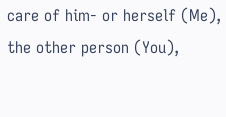care of him- or herself (Me), the other person (You),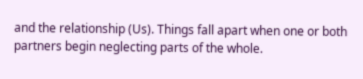and the relationship (Us). Things fall apart when one or both partners begin neglecting parts of the whole.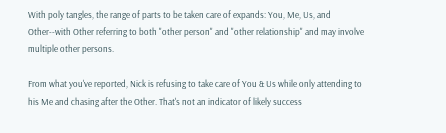With poly tangles, the range of parts to be taken care of expands: You, Me, Us, and Other--with Other referring to both "other person" and "other relationship" and may involve multiple other persons.

From what you've reported, Nick is refusing to take care of You & Us while only attending to his Me and chasing after the Other. That's not an indicator of likely success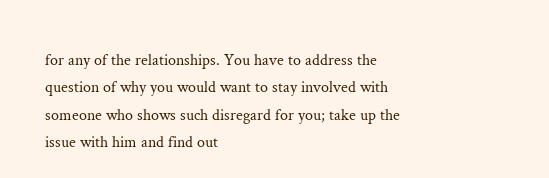for any of the relationships. You have to address the question of why you would want to stay involved with someone who shows such disregard for you; take up the issue with him and find out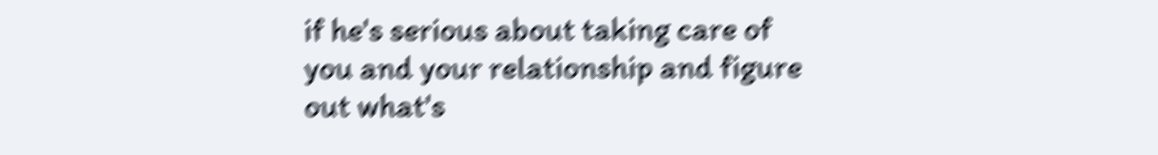if he's serious about taking care of you and your relationship and figure out what's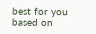best for you based on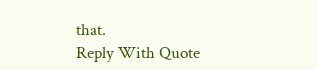that.
Reply With Quote